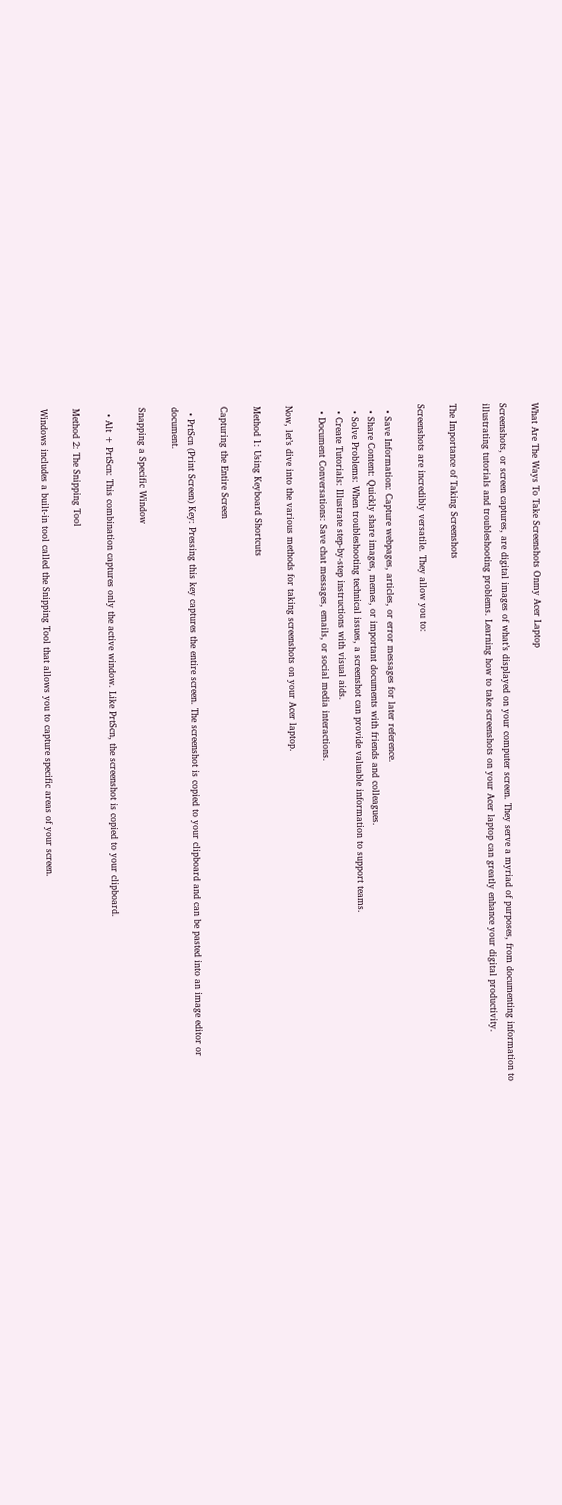What Are The Ways To Take Screenshots Onmy Acer Laptop

Screenshots, or screen captures, are digital images of what’s displayed on your computer screen. They serve a myriad of purposes, from documenting information to illustrating tutorials and troubleshooting problems. Learning how to take screenshots on your Acer laptop can greatly enhance your digital productivity.

The Importance of Taking Screenshots

Screenshots are incredibly versatile. They allow you to:

  • Save Information: Capture webpages, articles, or error messages for later reference.
  • Share Content: Quickly share images, memes, or important documents with friends and colleagues.
  • Solve Problems: When troubleshooting technical issues, a screenshot can provide valuable information to support teams.
  • Create Tutorials: Illustrate step-by-step instructions with visual aids.
  • Document Conversations: Save chat messages, emails, or social media interactions.

Now, let’s dive into the various methods for taking screenshots on your Acer laptop.

Method 1: Using Keyboard Shortcuts

Capturing the Entire Screen

  • PrtScn (Print Screen) Key: Pressing this key captures the entire screen. The screenshot is copied to your clipboard and can be pasted into an image editor or document.

Snapping a Specific Window

  • Alt + PrtScn: This combination captures only the active window. Like PrtScn, the screenshot is copied to your clipboard.

Method 2: The Snipping Tool

Windows includes a built-in tool called the Snipping Tool that allows you to capture specific areas of your screen.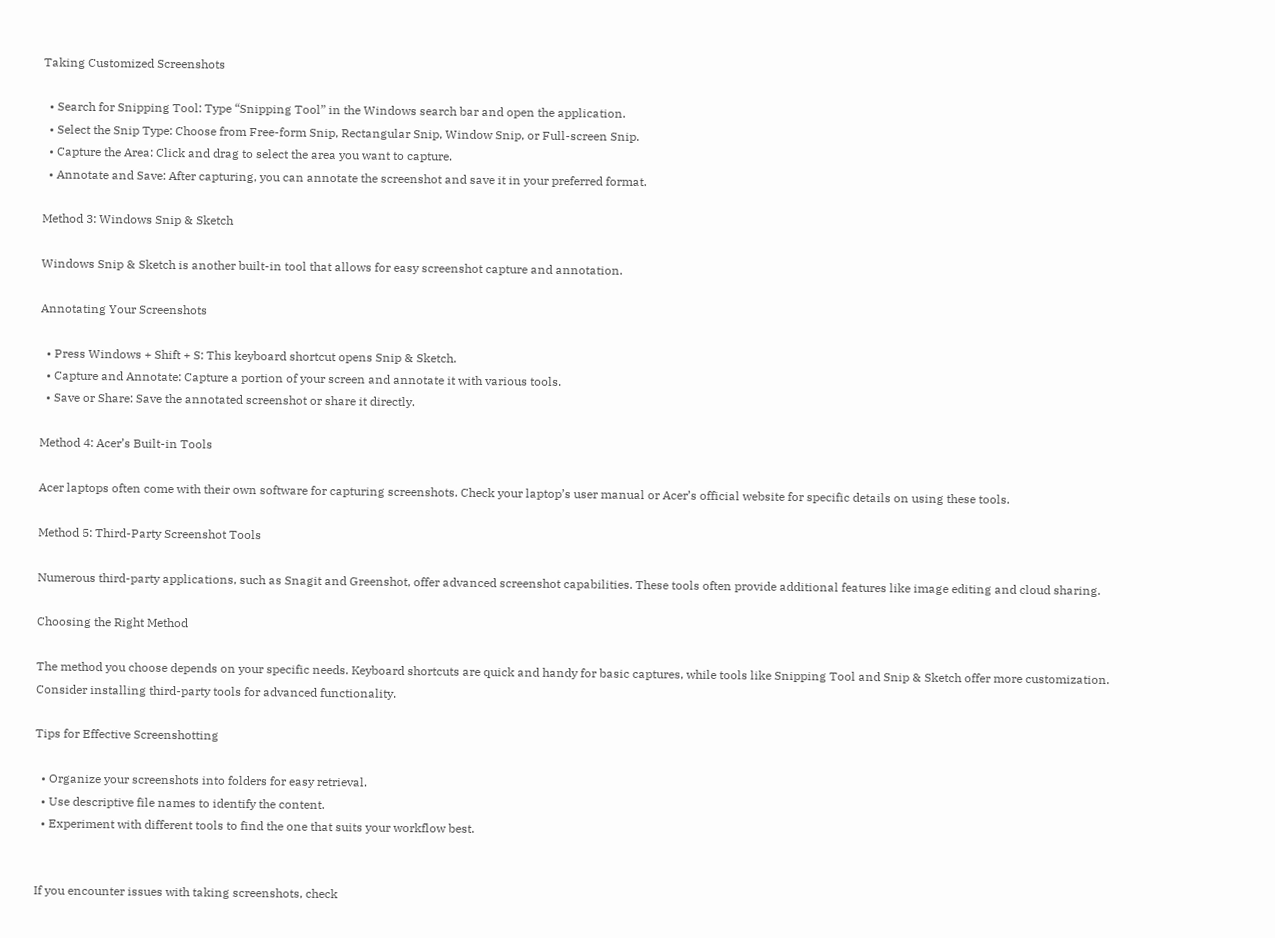Taking Customized Screenshots

  • Search for Snipping Tool: Type “Snipping Tool” in the Windows search bar and open the application.
  • Select the Snip Type: Choose from Free-form Snip, Rectangular Snip, Window Snip, or Full-screen Snip.
  • Capture the Area: Click and drag to select the area you want to capture.
  • Annotate and Save: After capturing, you can annotate the screenshot and save it in your preferred format.

Method 3: Windows Snip & Sketch

Windows Snip & Sketch is another built-in tool that allows for easy screenshot capture and annotation.

Annotating Your Screenshots

  • Press Windows + Shift + S: This keyboard shortcut opens Snip & Sketch.
  • Capture and Annotate: Capture a portion of your screen and annotate it with various tools.
  • Save or Share: Save the annotated screenshot or share it directly.

Method 4: Acer’s Built-in Tools

Acer laptops often come with their own software for capturing screenshots. Check your laptop’s user manual or Acer’s official website for specific details on using these tools.

Method 5: Third-Party Screenshot Tools

Numerous third-party applications, such as Snagit and Greenshot, offer advanced screenshot capabilities. These tools often provide additional features like image editing and cloud sharing.

Choosing the Right Method

The method you choose depends on your specific needs. Keyboard shortcuts are quick and handy for basic captures, while tools like Snipping Tool and Snip & Sketch offer more customization. Consider installing third-party tools for advanced functionality.

Tips for Effective Screenshotting

  • Organize your screenshots into folders for easy retrieval.
  • Use descriptive file names to identify the content.
  • Experiment with different tools to find the one that suits your workflow best.


If you encounter issues with taking screenshots, check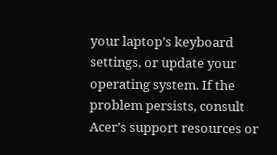your laptop’s keyboard settings, or update your operating system. If the problem persists, consult Acer’s support resources or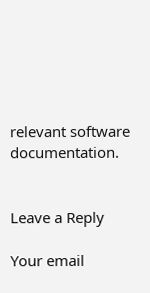relevant software documentation.


Leave a Reply

Your email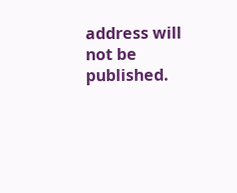address will not be published.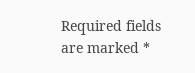Required fields are marked *